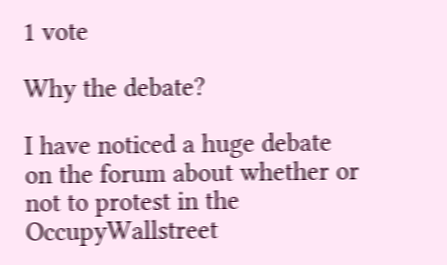1 vote

Why the debate?

I have noticed a huge debate on the forum about whether or not to protest in the OccupyWallstreet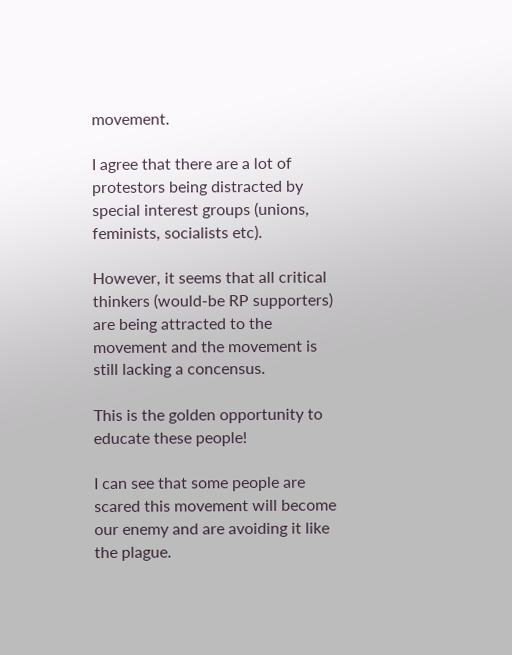movement.

I agree that there are a lot of protestors being distracted by special interest groups (unions, feminists, socialists etc).

However, it seems that all critical thinkers (would-be RP supporters) are being attracted to the movement and the movement is still lacking a concensus.

This is the golden opportunity to educate these people!

I can see that some people are scared this movement will become our enemy and are avoiding it like the plague.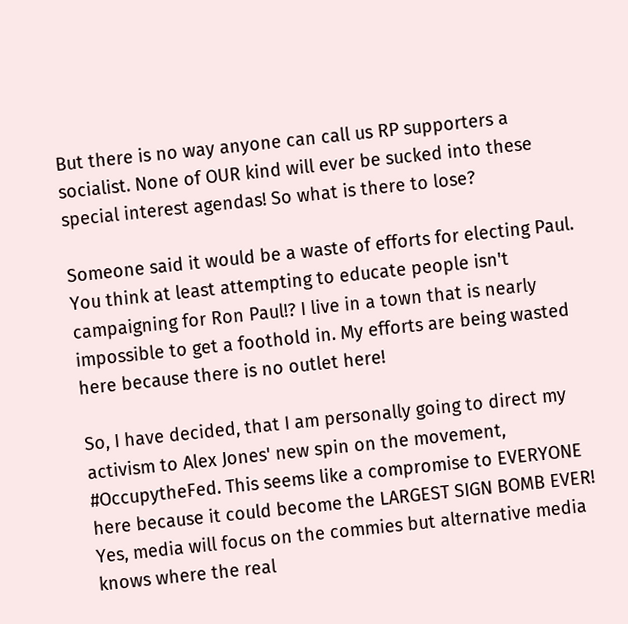But there is no way anyone can call us RP supporters a socialist. None of OUR kind will ever be sucked into these special interest agendas! So what is there to lose?

Someone said it would be a waste of efforts for electing Paul. You think at least attempting to educate people isn't campaigning for Ron Paul!? I live in a town that is nearly impossible to get a foothold in. My efforts are being wasted here because there is no outlet here!

So, I have decided, that I am personally going to direct my activism to Alex Jones' new spin on the movement, #OccupytheFed. This seems like a compromise to EVERYONE here because it could become the LARGEST SIGN BOMB EVER! Yes, media will focus on the commies but alternative media knows where the real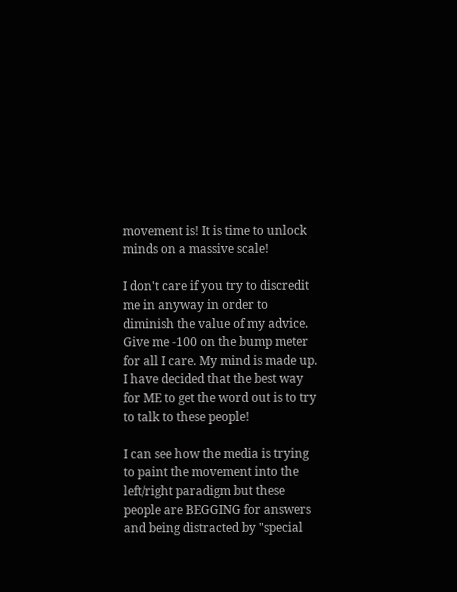movement is! It is time to unlock minds on a massive scale!

I don't care if you try to discredit me in anyway in order to diminish the value of my advice. Give me -100 on the bump meter for all I care. My mind is made up. I have decided that the best way for ME to get the word out is to try to talk to these people!

I can see how the media is trying to paint the movement into the left/right paradigm but these people are BEGGING for answers and being distracted by "special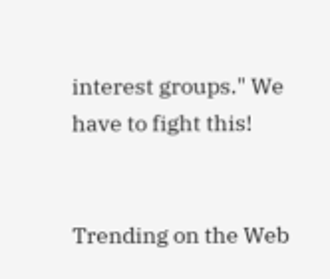interest groups." We have to fight this!


Trending on the Web